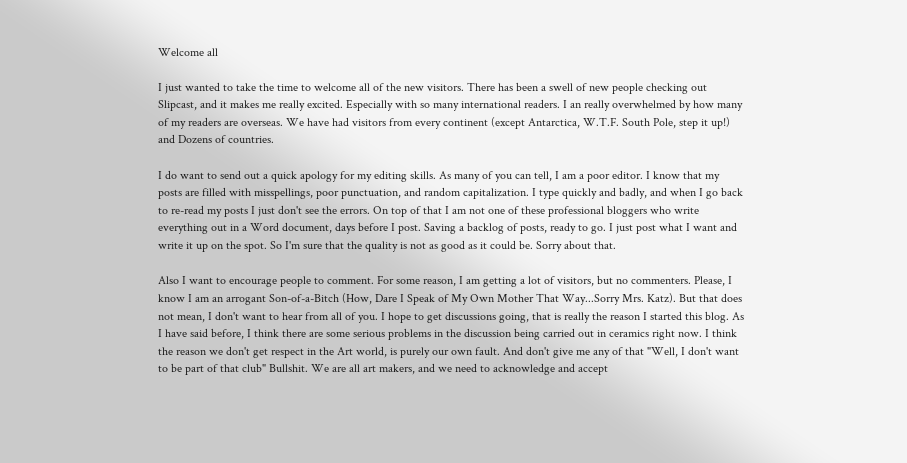Welcome all

I just wanted to take the time to welcome all of the new visitors. There has been a swell of new people checking out Slipcast, and it makes me really excited. Especially with so many international readers. I an really overwhelmed by how many of my readers are overseas. We have had visitors from every continent (except Antarctica, W.T.F. South Pole, step it up!) and Dozens of countries.

I do want to send out a quick apology for my editing skills. As many of you can tell, I am a poor editor. I know that my posts are filled with misspellings, poor punctuation, and random capitalization. I type quickly and badly, and when I go back to re-read my posts I just don't see the errors. On top of that I am not one of these professional bloggers who write everything out in a Word document, days before I post. Saving a backlog of posts, ready to go. I just post what I want and write it up on the spot. So I'm sure that the quality is not as good as it could be. Sorry about that.

Also I want to encourage people to comment. For some reason, I am getting a lot of visitors, but no commenters. Please, I know I am an arrogant Son-of-a-Bitch (How, Dare I Speak of My Own Mother That Way...Sorry Mrs. Katz). But that does not mean, I don't want to hear from all of you. I hope to get discussions going, that is really the reason I started this blog. As I have said before, I think there are some serious problems in the discussion being carried out in ceramics right now. I think the reason we don't get respect in the Art world, is purely our own fault. And don't give me any of that "Well, I don't want to be part of that club" Bullshit. We are all art makers, and we need to acknowledge and accept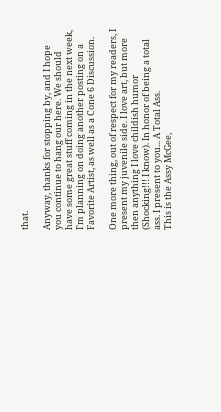that.

Anyway, thanks for stopping by, and I hope you continue to hang our here. We should have some great stuff coming in the next week, I'm planning on doing another posting on a Favorite Artist, as well as a Cone 6 Discussion.

One more thing, out of respect for my readers, I present my juvenile side. I love art, but more then anything I love childish humor (Shocking!!! I know). In honor of being a total ass. I present to you... A Total Ass.
This is the Assy McGee,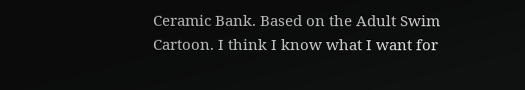Ceramic Bank. Based on the Adult Swim Cartoon. I think I know what I want for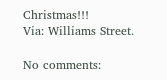Christmas!!!
Via: Williams Street.

No comments: